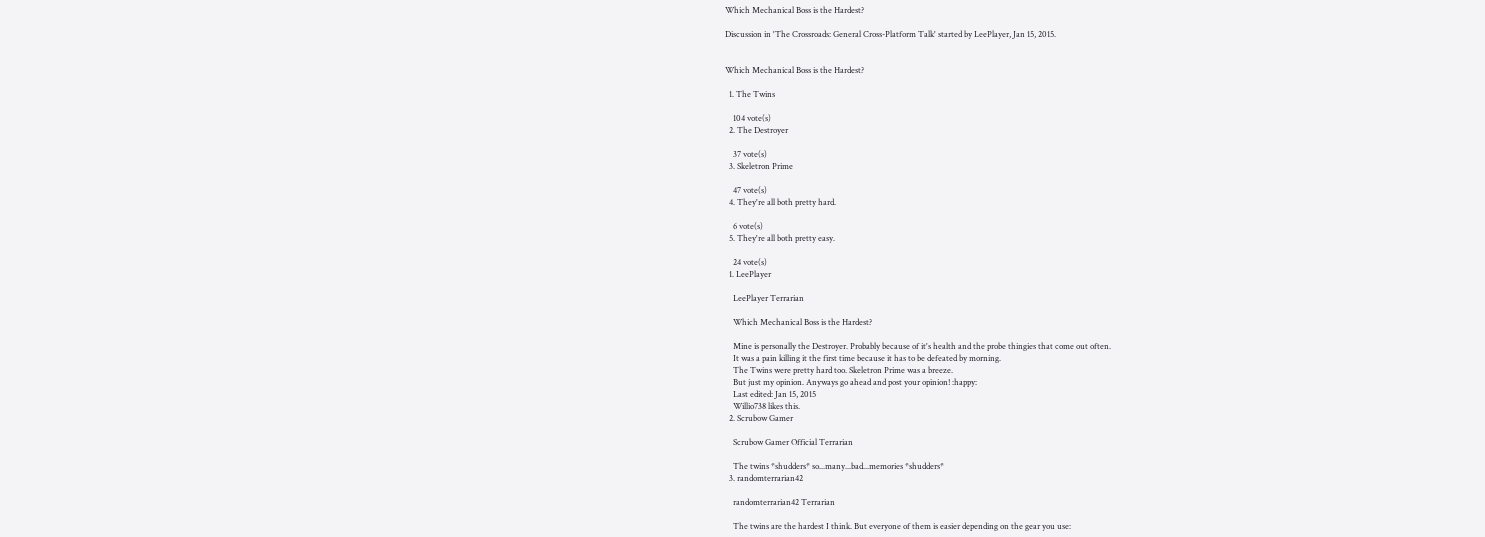Which Mechanical Boss is the Hardest?

Discussion in 'The Crossroads: General Cross-Platform Talk' started by LeePlayer, Jan 15, 2015.


Which Mechanical Boss is the Hardest?

  1. The Twins

    104 vote(s)
  2. The Destroyer

    37 vote(s)
  3. Skeletron Prime

    47 vote(s)
  4. They're all both pretty hard.

    6 vote(s)
  5. They're all both pretty easy.

    24 vote(s)
  1. LeePlayer

    LeePlayer Terrarian

    Which Mechanical Boss is the Hardest?

    Mine is personally the Destroyer. Probably because of it's health and the probe thingies that come out often.
    It was a pain killing it the first time because it has to be defeated by morning.
    The Twins were pretty hard too. Skeletron Prime was a breeze.
    But just my opinion. Anyways go ahead and post your opinion! :happy:
    Last edited: Jan 15, 2015
    Willio738 likes this.
  2. Scrubow Gamer

    Scrubow Gamer Official Terrarian

    The twins *shudders* so...many...bad...memories *shudders*
  3. randomterrarian42

    randomterrarian42 Terrarian

    The twins are the hardest I think. But everyone of them is easier depending on the gear you use: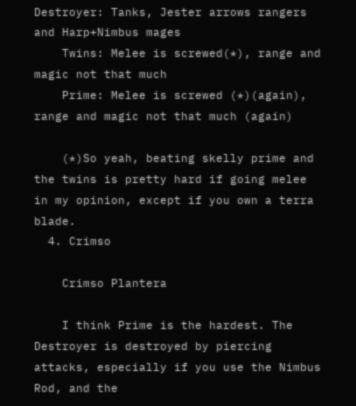Destroyer: Tanks, Jester arrows rangers and Harp+Nimbus mages
    Twins: Melee is screwed(*), range and magic not that much
    Prime: Melee is screwed (*)(again), range and magic not that much (again)

    (*)So yeah, beating skelly prime and the twins is pretty hard if going melee in my opinion, except if you own a terra blade.
  4. Crimso

    Crimso Plantera

    I think Prime is the hardest. The Destroyer is destroyed by piercing attacks, especially if you use the Nimbus Rod, and the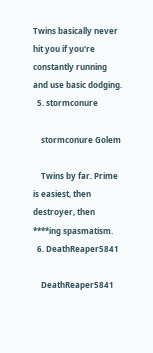Twins basically never hit you if you're constantly running and use basic dodging.
  5. stormconure

    stormconure Golem

    Twins by far. Prime is easiest, then destroyer, then ****ing spasmatism.
  6. DeathReaper5841

    DeathReaper5841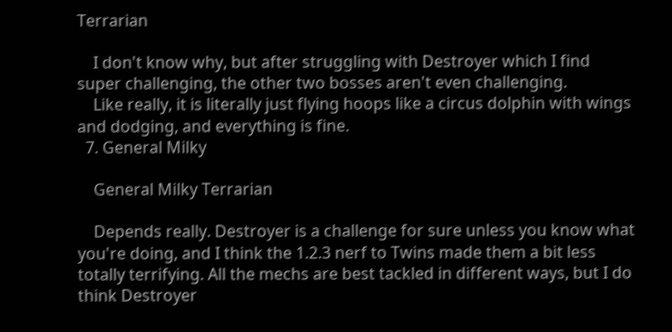Terrarian

    I don't know why, but after struggling with Destroyer which I find super challenging, the other two bosses aren't even challenging.
    Like really, it is literally just flying hoops like a circus dolphin with wings and dodging, and everything is fine.
  7. General Milky

    General Milky Terrarian

    Depends really. Destroyer is a challenge for sure unless you know what you're doing, and I think the 1.2.3 nerf to Twins made them a bit less totally terrifying. All the mechs are best tackled in different ways, but I do think Destroyer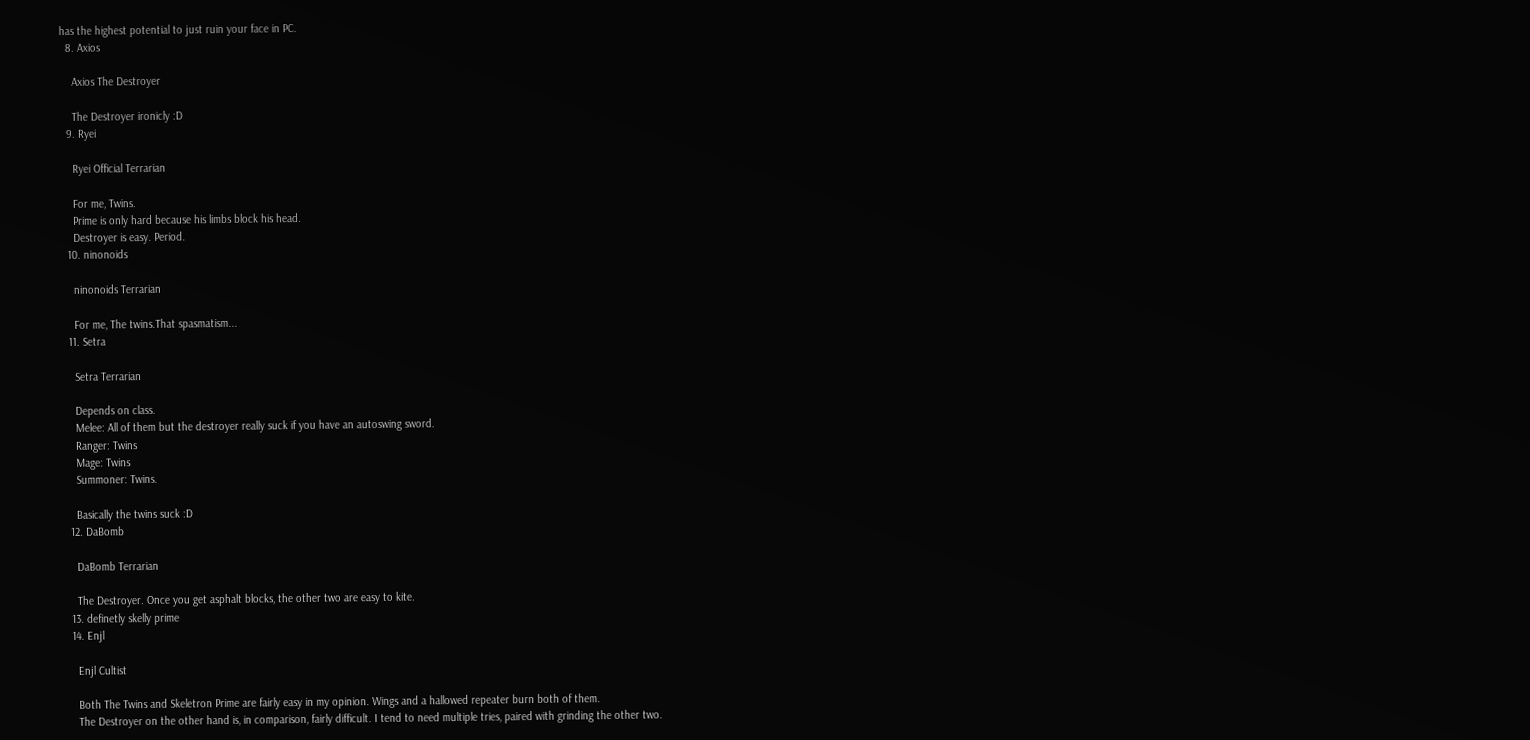has the highest potential to just ruin your face in PC.
  8. Axios

    Axios The Destroyer

    The Destroyer ironicly :D
  9. Ryei

    Ryei Official Terrarian

    For me, Twins.
    Prime is only hard because his limbs block his head.
    Destroyer is easy. Period.
  10. ninonoids

    ninonoids Terrarian

    For me, The twins.That spasmatism...
  11. Setra

    Setra Terrarian

    Depends on class.
    Melee: All of them but the destroyer really suck if you have an autoswing sword.
    Ranger: Twins
    Mage: Twins
    Summoner: Twins.

    Basically the twins suck :D
  12. DaBomb

    DaBomb Terrarian

    The Destroyer. Once you get asphalt blocks, the other two are easy to kite.
  13. definetly skelly prime
  14. Enjl

    Enjl Cultist

    Both The Twins and Skeletron Prime are fairly easy in my opinion. Wings and a hallowed repeater burn both of them.
    The Destroyer on the other hand is, in comparison, fairly difficult. I tend to need multiple tries, paired with grinding the other two.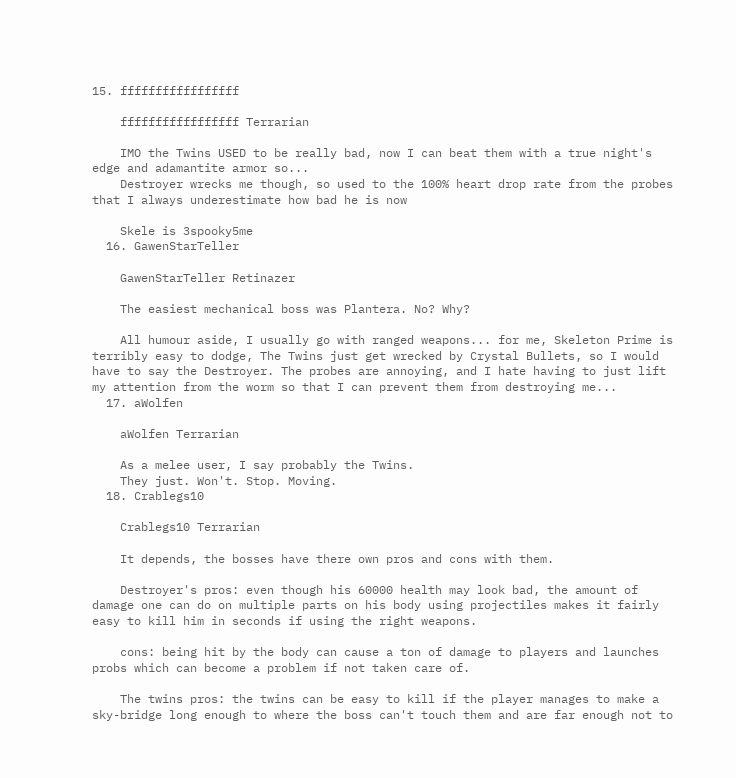15. fffffffffffffffff

    fffffffffffffffff Terrarian

    IMO the Twins USED to be really bad, now I can beat them with a true night's edge and adamantite armor so...
    Destroyer wrecks me though, so used to the 100% heart drop rate from the probes that I always underestimate how bad he is now

    Skele is 3spooky5me
  16. GawenStarTeller

    GawenStarTeller Retinazer

    The easiest mechanical boss was Plantera. No? Why?

    All humour aside, I usually go with ranged weapons... for me, Skeleton Prime is terribly easy to dodge, The Twins just get wrecked by Crystal Bullets, so I would have to say the Destroyer. The probes are annoying, and I hate having to just lift my attention from the worm so that I can prevent them from destroying me...
  17. aWolfen

    aWolfen Terrarian

    As a melee user, I say probably the Twins.
    They just. Won't. Stop. Moving.
  18. Crablegs10

    Crablegs10 Terrarian

    It depends, the bosses have there own pros and cons with them.

    Destroyer's pros: even though his 60000 health may look bad, the amount of damage one can do on multiple parts on his body using projectiles makes it fairly easy to kill him in seconds if using the right weapons.

    cons: being hit by the body can cause a ton of damage to players and launches probs which can become a problem if not taken care of.

    The twins pros: the twins can be easy to kill if the player manages to make a sky-bridge long enough to where the boss can't touch them and are far enough not to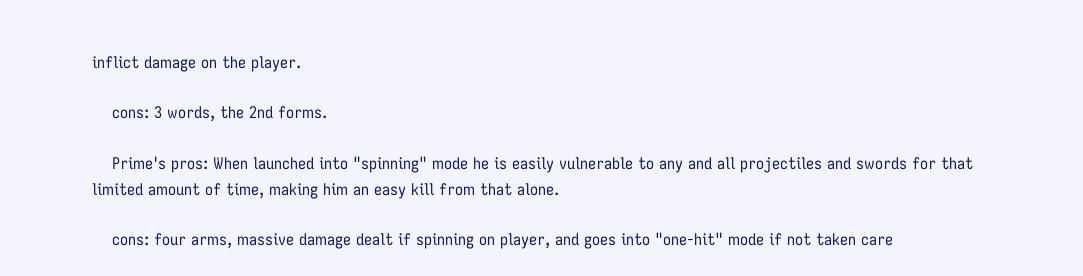inflict damage on the player.

    cons: 3 words, the 2nd forms.

    Prime's pros: When launched into "spinning" mode he is easily vulnerable to any and all projectiles and swords for that limited amount of time, making him an easy kill from that alone.

    cons: four arms, massive damage dealt if spinning on player, and goes into "one-hit" mode if not taken care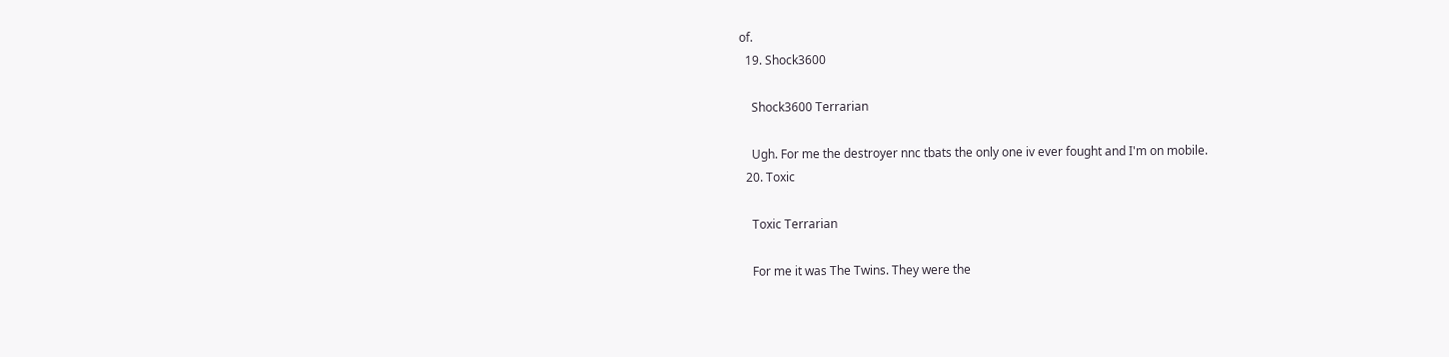of.
  19. Shock3600

    Shock3600 Terrarian

    Ugh. For me the destroyer nnc tbats the only one iv ever fought and I'm on mobile.
  20. Toxic

    Toxic Terrarian

    For me it was The Twins. They were the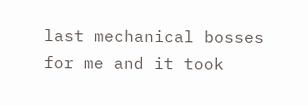last mechanical bosses for me and it took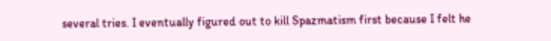several tries. I eventually figured out to kill Spazmatism first because I felt he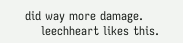did way more damage.
    leechheart likes this.